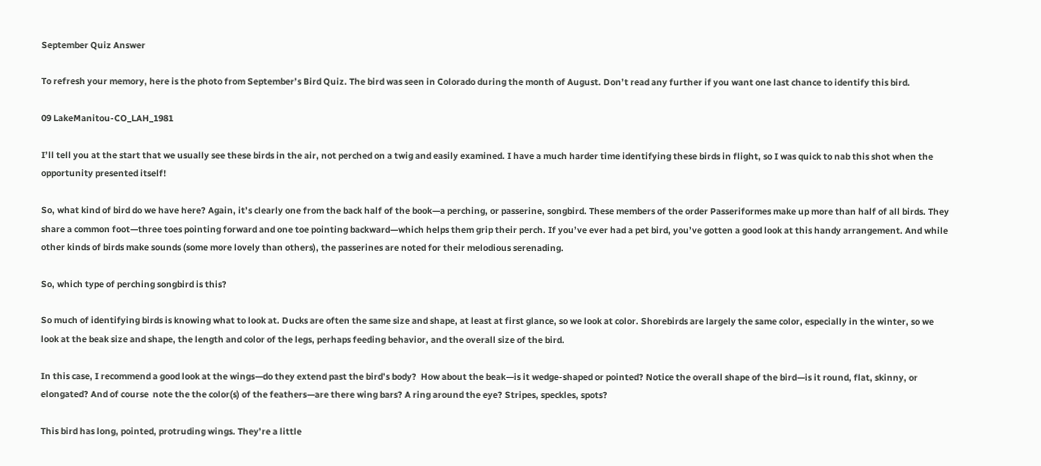September Quiz Answer

To refresh your memory, here is the photo from September’s Bird Quiz. The bird was seen in Colorado during the month of August. Don’t read any further if you want one last chance to identify this bird.

09 LakeManitou-CO_LAH_1981

I’ll tell you at the start that we usually see these birds in the air, not perched on a twig and easily examined. I have a much harder time identifying these birds in flight, so I was quick to nab this shot when the opportunity presented itself!

So, what kind of bird do we have here? Again, it’s clearly one from the back half of the book—a perching, or passerine, songbird. These members of the order Passeriformes make up more than half of all birds. They share a common foot—three toes pointing forward and one toe pointing backward—which helps them grip their perch. If you’ve ever had a pet bird, you’ve gotten a good look at this handy arrangement. And while other kinds of birds make sounds (some more lovely than others), the passerines are noted for their melodious serenading.

So, which type of perching songbird is this?

So much of identifying birds is knowing what to look at. Ducks are often the same size and shape, at least at first glance, so we look at color. Shorebirds are largely the same color, especially in the winter, so we look at the beak size and shape, the length and color of the legs, perhaps feeding behavior, and the overall size of the bird.

In this case, I recommend a good look at the wings—do they extend past the bird’s body?  How about the beak—is it wedge-shaped or pointed? Notice the overall shape of the bird—is it round, flat, skinny, or elongated? And of course  note the the color(s) of the feathers—are there wing bars? A ring around the eye? Stripes, speckles, spots?

This bird has long, pointed, protruding wings. They’re a little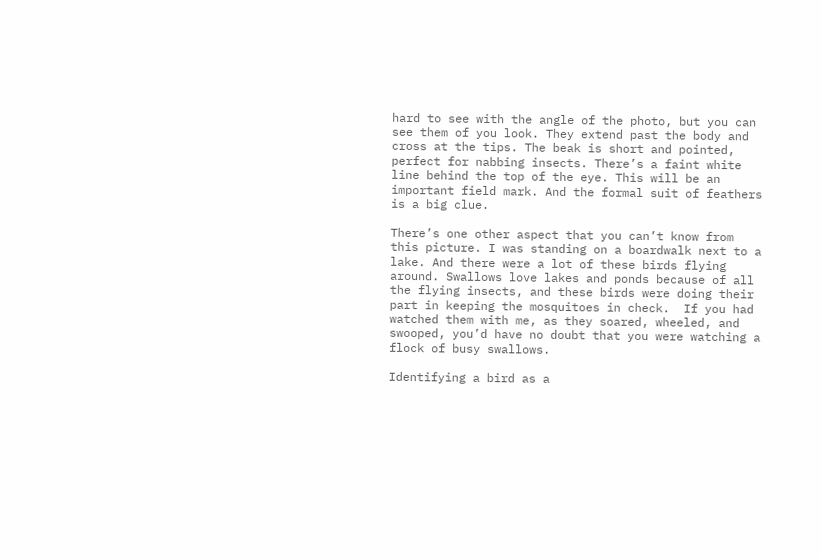hard to see with the angle of the photo, but you can see them of you look. They extend past the body and cross at the tips. The beak is short and pointed, perfect for nabbing insects. There’s a faint white line behind the top of the eye. This will be an important field mark. And the formal suit of feathers is a big clue.

There’s one other aspect that you can’t know from this picture. I was standing on a boardwalk next to a lake. And there were a lot of these birds flying around. Swallows love lakes and ponds because of all the flying insects, and these birds were doing their part in keeping the mosquitoes in check.  If you had watched them with me, as they soared, wheeled, and swooped, you’d have no doubt that you were watching a flock of busy swallows.

Identifying a bird as a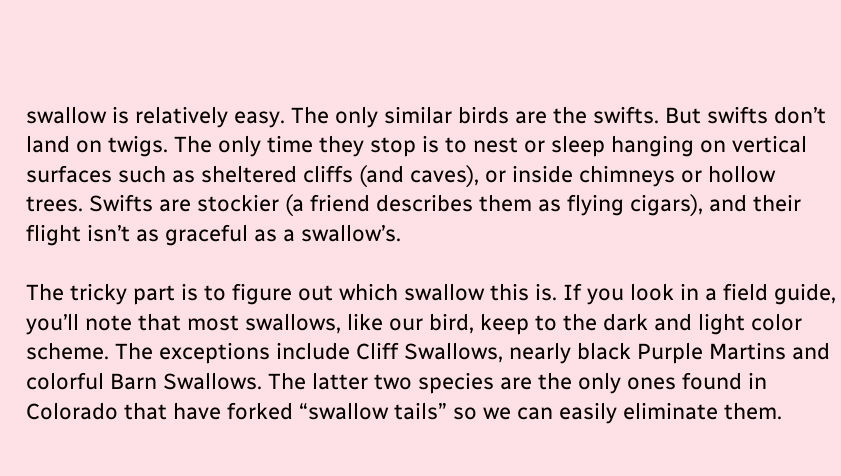swallow is relatively easy. The only similar birds are the swifts. But swifts don’t land on twigs. The only time they stop is to nest or sleep hanging on vertical surfaces such as sheltered cliffs (and caves), or inside chimneys or hollow trees. Swifts are stockier (a friend describes them as flying cigars), and their flight isn’t as graceful as a swallow’s.

The tricky part is to figure out which swallow this is. If you look in a field guide, you’ll note that most swallows, like our bird, keep to the dark and light color scheme. The exceptions include Cliff Swallows, nearly black Purple Martins and colorful Barn Swallows. The latter two species are the only ones found in Colorado that have forked “swallow tails” so we can easily eliminate them.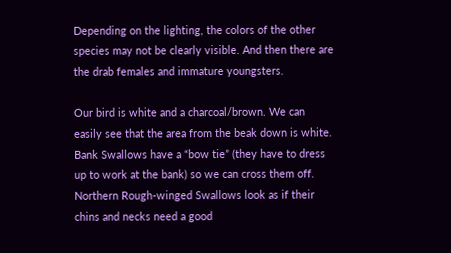Depending on the lighting, the colors of the other species may not be clearly visible. And then there are the drab females and immature youngsters.

Our bird is white and a charcoal/brown. We can easily see that the area from the beak down is white. Bank Swallows have a “bow tie” (they have to dress up to work at the bank) so we can cross them off. Northern Rough-winged Swallows look as if their chins and necks need a good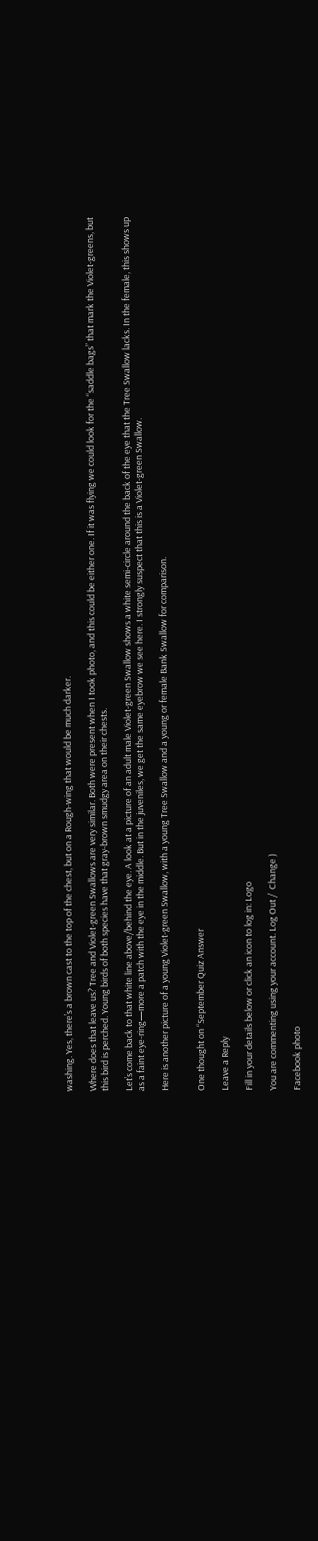washing. Yes, there’s a brown cast to the top of the chest, but on a Rough-wing that would be much darker.

Where does that leave us? Tree and Violet-green Swallows are very similar. Both were present when I took photo, and this could be either one. If it was flying we could look for the “saddle bags” that mark the Violet-greens, but this bird is perched. Young birds of both species have that gray-brown smudgy area on their chests.

Let’s come back to that white line above/behind the eye. A look at a picture of an adult male Violet-green Swallow shows a white semi-circle around the back of the eye that the Tree Swallow lacks. In the female, this shows up as a faint eye-ring—more a patch with the eye in the middle. But in the juveniles, we get the same eyebrow we see here. I strongly suspect that this is a Violet-green Swallow.

Here is another picture of a young Violet-green Swallow, with a young Tree Swallow and a young or female Bank Swallow for comparison.


One thought on “September Quiz Answer

Leave a Reply

Fill in your details below or click an icon to log in: Logo

You are commenting using your account. Log Out /  Change )

Facebook photo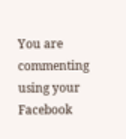You are commenting using your Facebook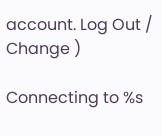account. Log Out /  Change )

Connecting to %s